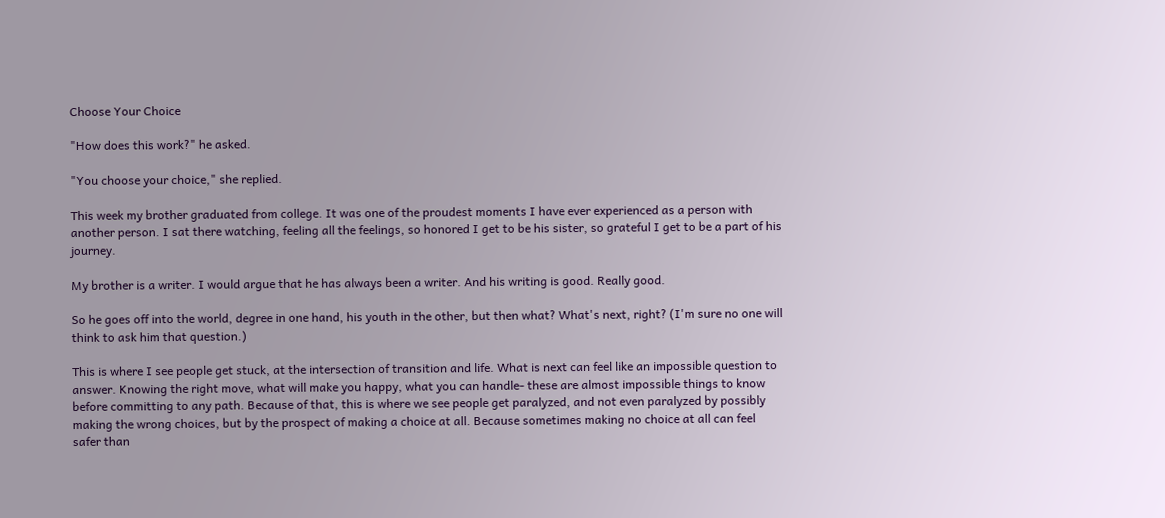Choose Your Choice

"How does this work?" he asked.

"You choose your choice," she replied.

This week my brother graduated from college. It was one of the proudest moments I have ever experienced as a person with another person. I sat there watching, feeling all the feelings, so honored I get to be his sister, so grateful I get to be a part of his journey.

My brother is a writer. I would argue that he has always been a writer. And his writing is good. Really good.

So he goes off into the world, degree in one hand, his youth in the other, but then what? What's next, right? (I'm sure no one will think to ask him that question.)

This is where I see people get stuck, at the intersection of transition and life. What is next can feel like an impossible question to answer. Knowing the right move, what will make you happy, what you can handle- these are almost impossible things to know before committing to any path. Because of that, this is where we see people get paralyzed, and not even paralyzed by possibly making the wrong choices, but by the prospect of making a choice at all. Because sometimes making no choice at all can feel safer than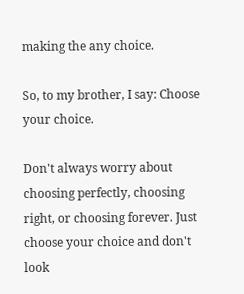making the any choice.

So, to my brother, I say: Choose your choice.

Don't always worry about choosing perfectly, choosing right, or choosing forever. Just choose your choice and don't look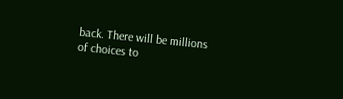back. There will be millions of choices to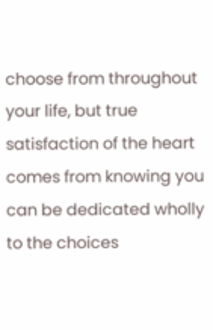choose from throughout your life, but true satisfaction of the heart comes from knowing you can be dedicated wholly to the choices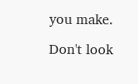you make.

Don't look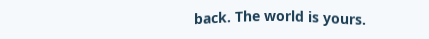back. The world is yours.